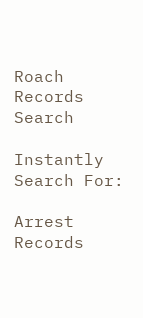Roach Records Search

Instantly Search For:

Arrest Records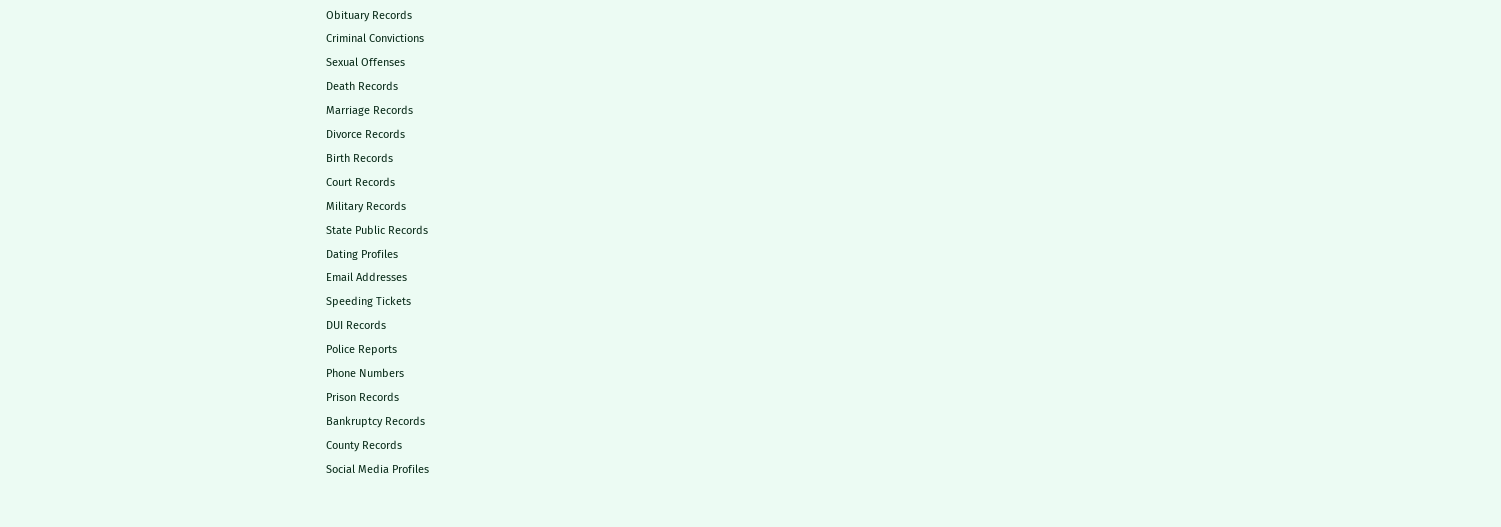Obituary Records
Criminal Convictions
Sexual Offenses
Death Records
Marriage Records
Divorce Records
Birth Records
Court Records
Military Records
State Public Records
Dating Profiles
Email Addresses
Speeding Tickets
DUI Records
Police Reports
Phone Numbers
Prison Records
Bankruptcy Records
County Records
Social Media Profiles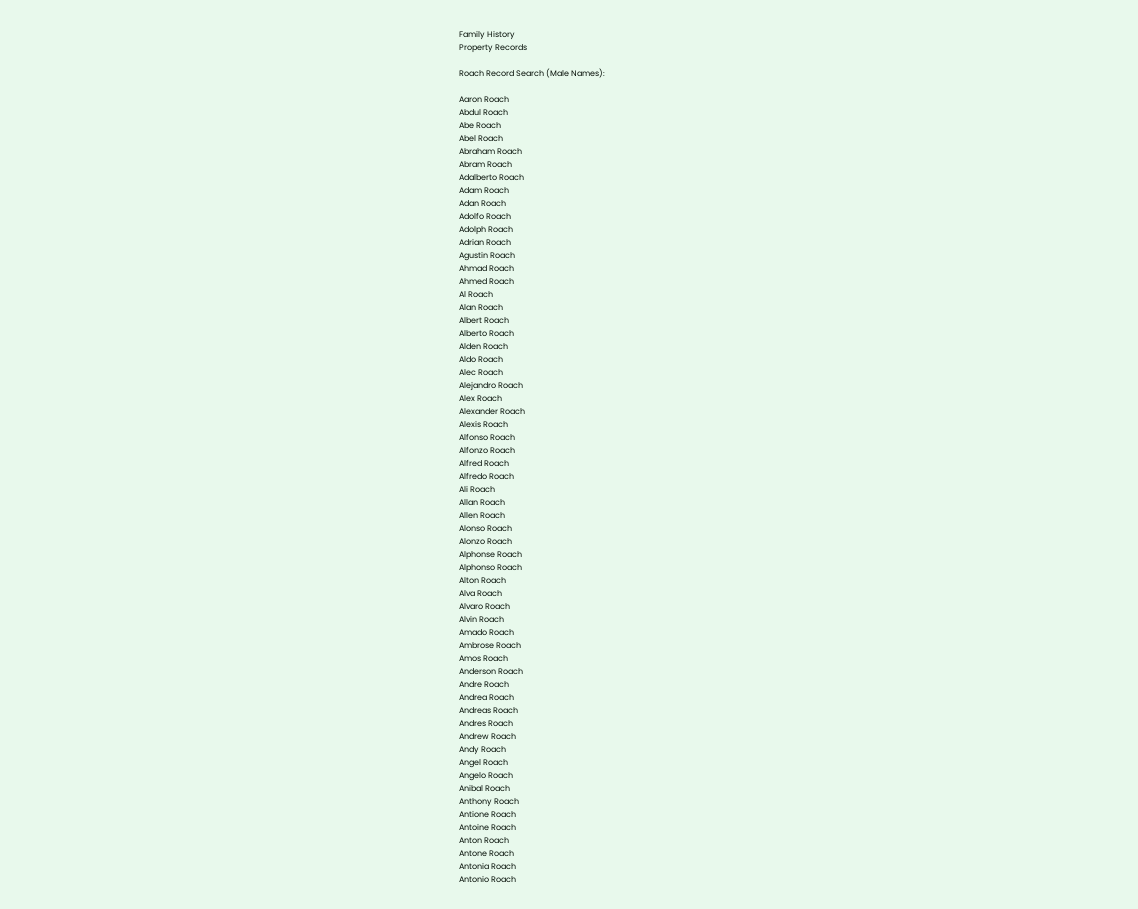Family History
Property Records

Roach Record Search (Male Names):

Aaron Roach
Abdul Roach
Abe Roach
Abel Roach
Abraham Roach
Abram Roach
Adalberto Roach
Adam Roach
Adan Roach
Adolfo Roach
Adolph Roach
Adrian Roach
Agustin Roach
Ahmad Roach
Ahmed Roach
Al Roach
Alan Roach
Albert Roach
Alberto Roach
Alden Roach
Aldo Roach
Alec Roach
Alejandro Roach
Alex Roach
Alexander Roach
Alexis Roach
Alfonso Roach
Alfonzo Roach
Alfred Roach
Alfredo Roach
Ali Roach
Allan Roach
Allen Roach
Alonso Roach
Alonzo Roach
Alphonse Roach
Alphonso Roach
Alton Roach
Alva Roach
Alvaro Roach
Alvin Roach
Amado Roach
Ambrose Roach
Amos Roach
Anderson Roach
Andre Roach
Andrea Roach
Andreas Roach
Andres Roach
Andrew Roach
Andy Roach
Angel Roach
Angelo Roach
Anibal Roach
Anthony Roach
Antione Roach
Antoine Roach
Anton Roach
Antone Roach
Antonia Roach
Antonio Roach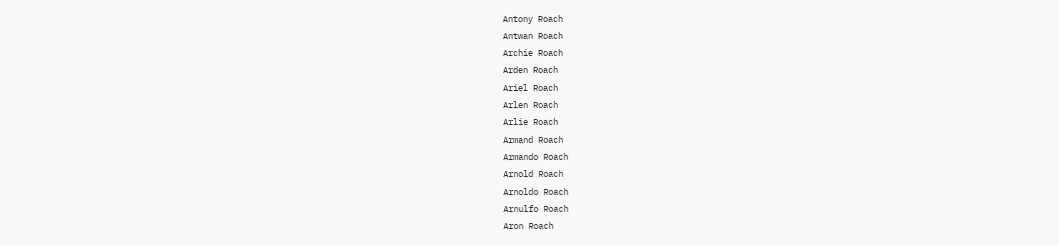Antony Roach
Antwan Roach
Archie Roach
Arden Roach
Ariel Roach
Arlen Roach
Arlie Roach
Armand Roach
Armando Roach
Arnold Roach
Arnoldo Roach
Arnulfo Roach
Aron Roach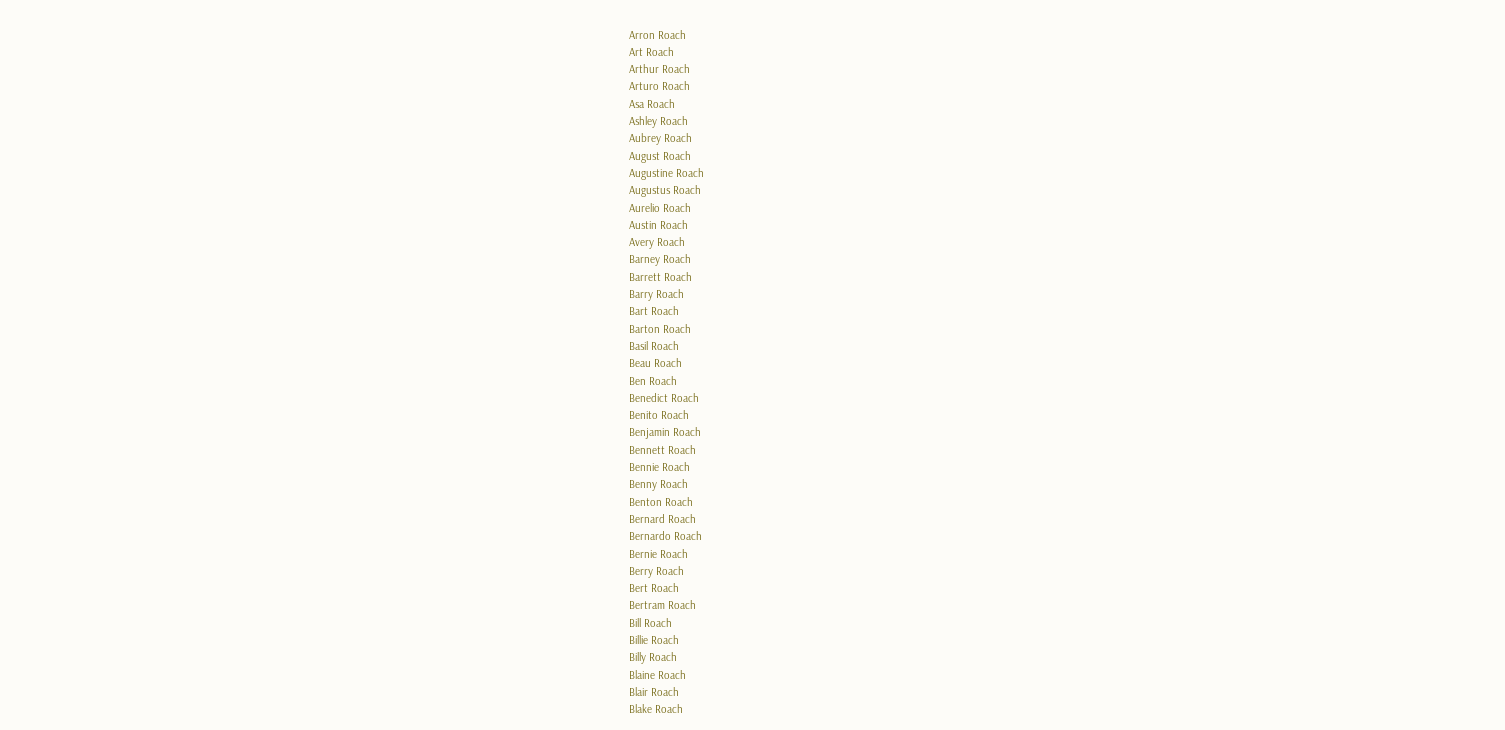Arron Roach
Art Roach
Arthur Roach
Arturo Roach
Asa Roach
Ashley Roach
Aubrey Roach
August Roach
Augustine Roach
Augustus Roach
Aurelio Roach
Austin Roach
Avery Roach
Barney Roach
Barrett Roach
Barry Roach
Bart Roach
Barton Roach
Basil Roach
Beau Roach
Ben Roach
Benedict Roach
Benito Roach
Benjamin Roach
Bennett Roach
Bennie Roach
Benny Roach
Benton Roach
Bernard Roach
Bernardo Roach
Bernie Roach
Berry Roach
Bert Roach
Bertram Roach
Bill Roach
Billie Roach
Billy Roach
Blaine Roach
Blair Roach
Blake Roach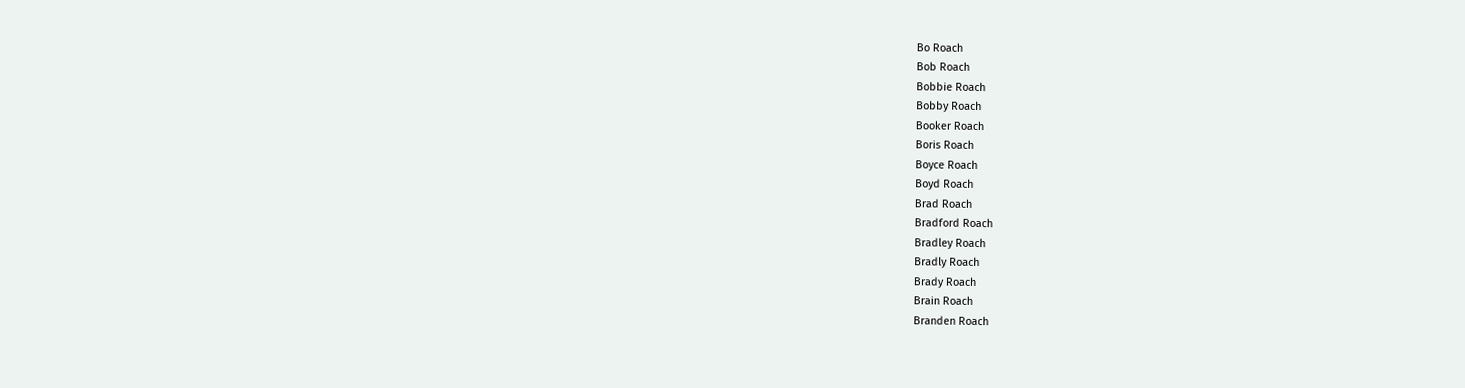Bo Roach
Bob Roach
Bobbie Roach
Bobby Roach
Booker Roach
Boris Roach
Boyce Roach
Boyd Roach
Brad Roach
Bradford Roach
Bradley Roach
Bradly Roach
Brady Roach
Brain Roach
Branden Roach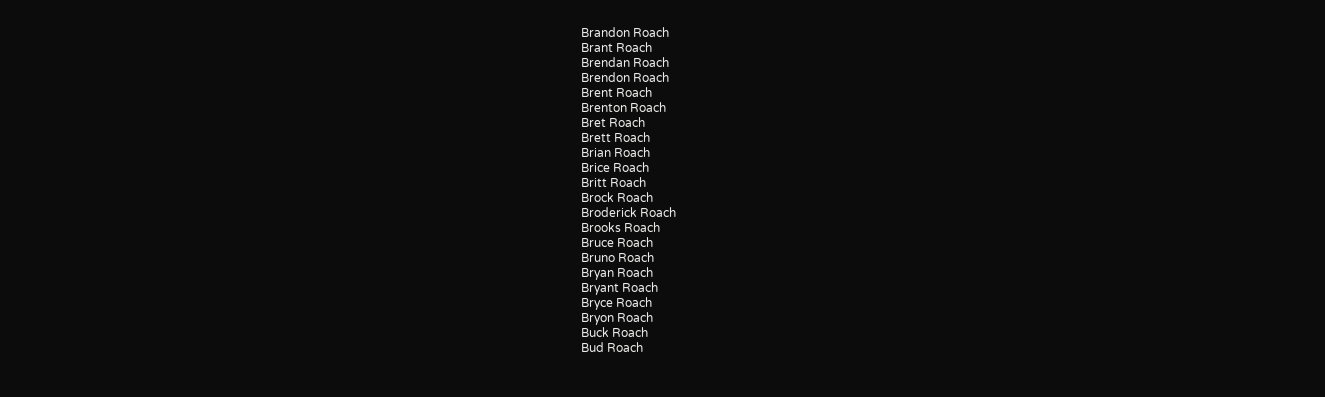Brandon Roach
Brant Roach
Brendan Roach
Brendon Roach
Brent Roach
Brenton Roach
Bret Roach
Brett Roach
Brian Roach
Brice Roach
Britt Roach
Brock Roach
Broderick Roach
Brooks Roach
Bruce Roach
Bruno Roach
Bryan Roach
Bryant Roach
Bryce Roach
Bryon Roach
Buck Roach
Bud Roach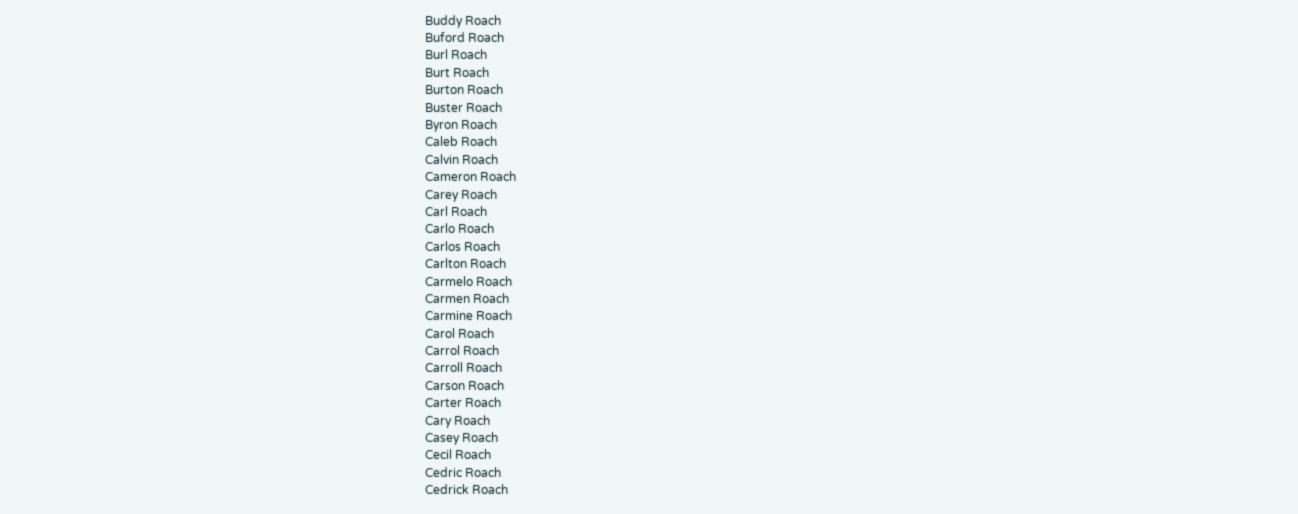Buddy Roach
Buford Roach
Burl Roach
Burt Roach
Burton Roach
Buster Roach
Byron Roach
Caleb Roach
Calvin Roach
Cameron Roach
Carey Roach
Carl Roach
Carlo Roach
Carlos Roach
Carlton Roach
Carmelo Roach
Carmen Roach
Carmine Roach
Carol Roach
Carrol Roach
Carroll Roach
Carson Roach
Carter Roach
Cary Roach
Casey Roach
Cecil Roach
Cedric Roach
Cedrick Roach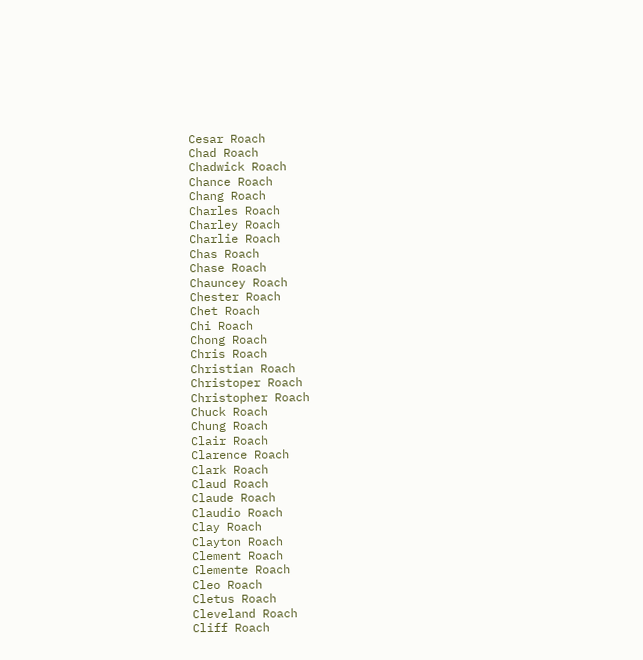Cesar Roach
Chad Roach
Chadwick Roach
Chance Roach
Chang Roach
Charles Roach
Charley Roach
Charlie Roach
Chas Roach
Chase Roach
Chauncey Roach
Chester Roach
Chet Roach
Chi Roach
Chong Roach
Chris Roach
Christian Roach
Christoper Roach
Christopher Roach
Chuck Roach
Chung Roach
Clair Roach
Clarence Roach
Clark Roach
Claud Roach
Claude Roach
Claudio Roach
Clay Roach
Clayton Roach
Clement Roach
Clemente Roach
Cleo Roach
Cletus Roach
Cleveland Roach
Cliff Roach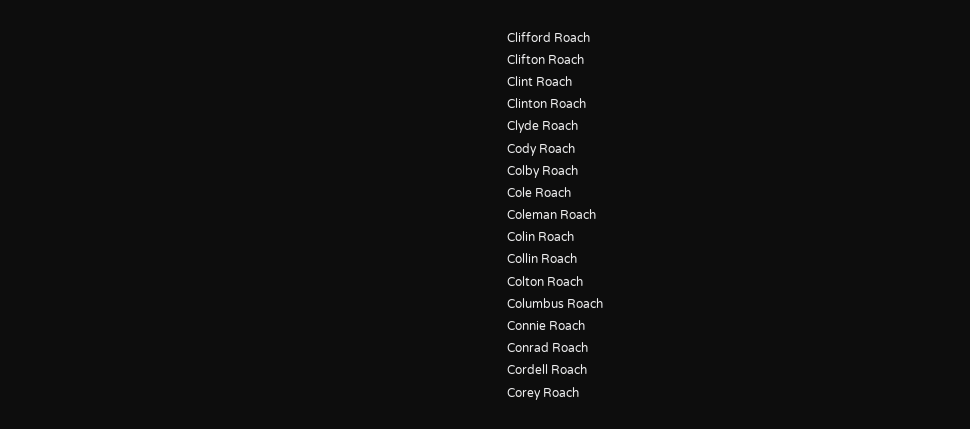Clifford Roach
Clifton Roach
Clint Roach
Clinton Roach
Clyde Roach
Cody Roach
Colby Roach
Cole Roach
Coleman Roach
Colin Roach
Collin Roach
Colton Roach
Columbus Roach
Connie Roach
Conrad Roach
Cordell Roach
Corey Roach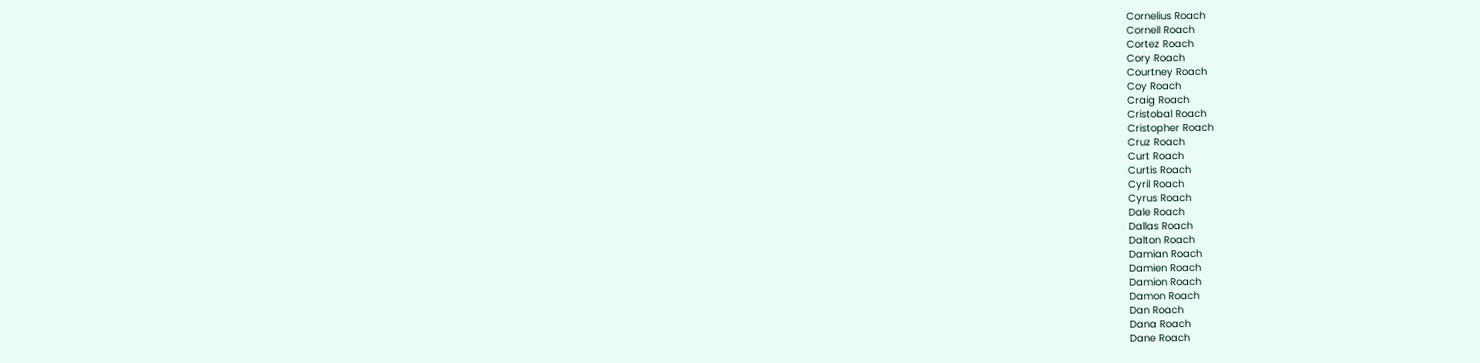Cornelius Roach
Cornell Roach
Cortez Roach
Cory Roach
Courtney Roach
Coy Roach
Craig Roach
Cristobal Roach
Cristopher Roach
Cruz Roach
Curt Roach
Curtis Roach
Cyril Roach
Cyrus Roach
Dale Roach
Dallas Roach
Dalton Roach
Damian Roach
Damien Roach
Damion Roach
Damon Roach
Dan Roach
Dana Roach
Dane Roach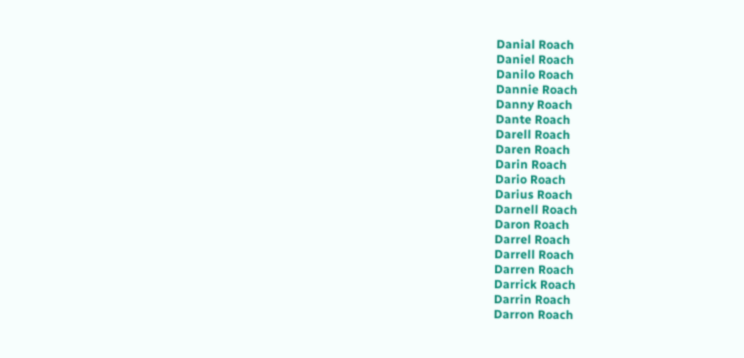Danial Roach
Daniel Roach
Danilo Roach
Dannie Roach
Danny Roach
Dante Roach
Darell Roach
Daren Roach
Darin Roach
Dario Roach
Darius Roach
Darnell Roach
Daron Roach
Darrel Roach
Darrell Roach
Darren Roach
Darrick Roach
Darrin Roach
Darron Roach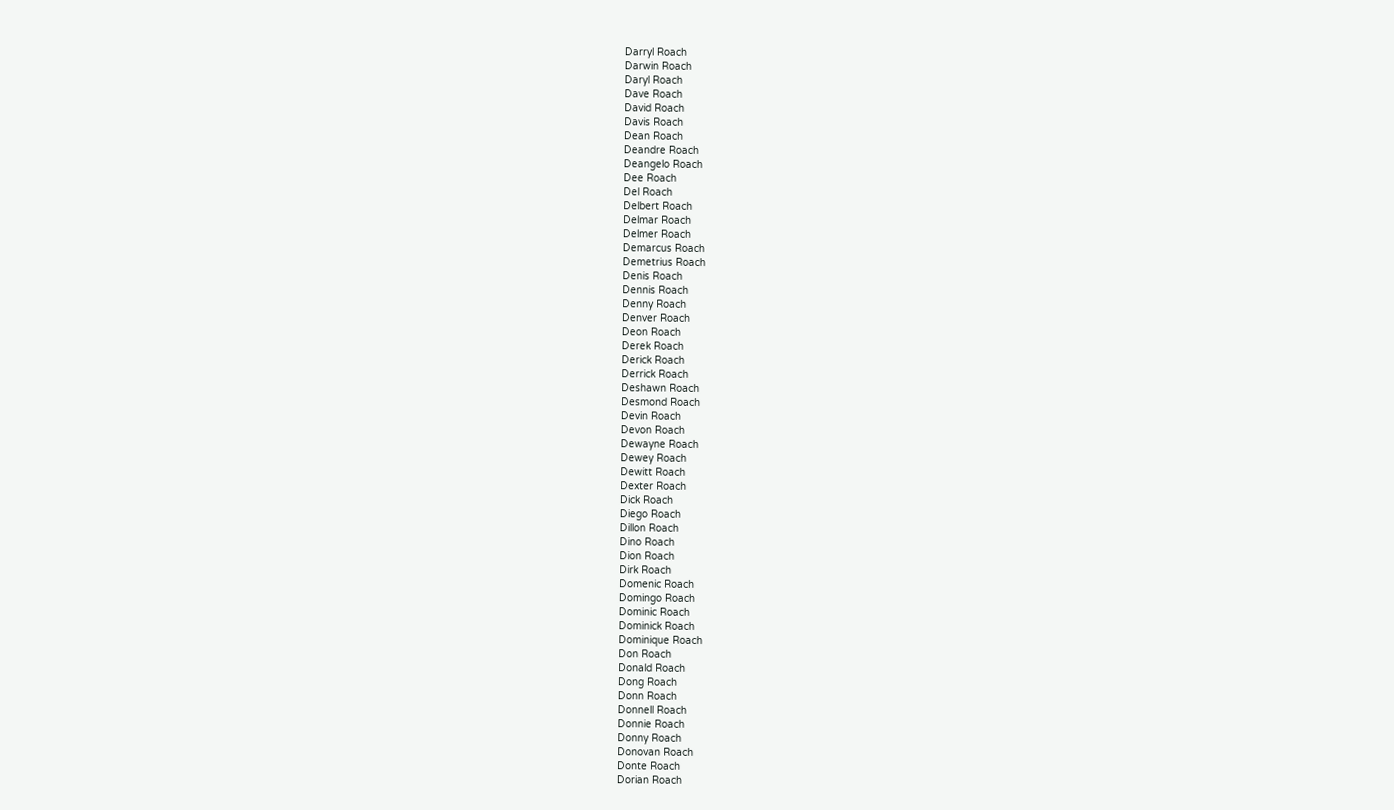Darryl Roach
Darwin Roach
Daryl Roach
Dave Roach
David Roach
Davis Roach
Dean Roach
Deandre Roach
Deangelo Roach
Dee Roach
Del Roach
Delbert Roach
Delmar Roach
Delmer Roach
Demarcus Roach
Demetrius Roach
Denis Roach
Dennis Roach
Denny Roach
Denver Roach
Deon Roach
Derek Roach
Derick Roach
Derrick Roach
Deshawn Roach
Desmond Roach
Devin Roach
Devon Roach
Dewayne Roach
Dewey Roach
Dewitt Roach
Dexter Roach
Dick Roach
Diego Roach
Dillon Roach
Dino Roach
Dion Roach
Dirk Roach
Domenic Roach
Domingo Roach
Dominic Roach
Dominick Roach
Dominique Roach
Don Roach
Donald Roach
Dong Roach
Donn Roach
Donnell Roach
Donnie Roach
Donny Roach
Donovan Roach
Donte Roach
Dorian Roach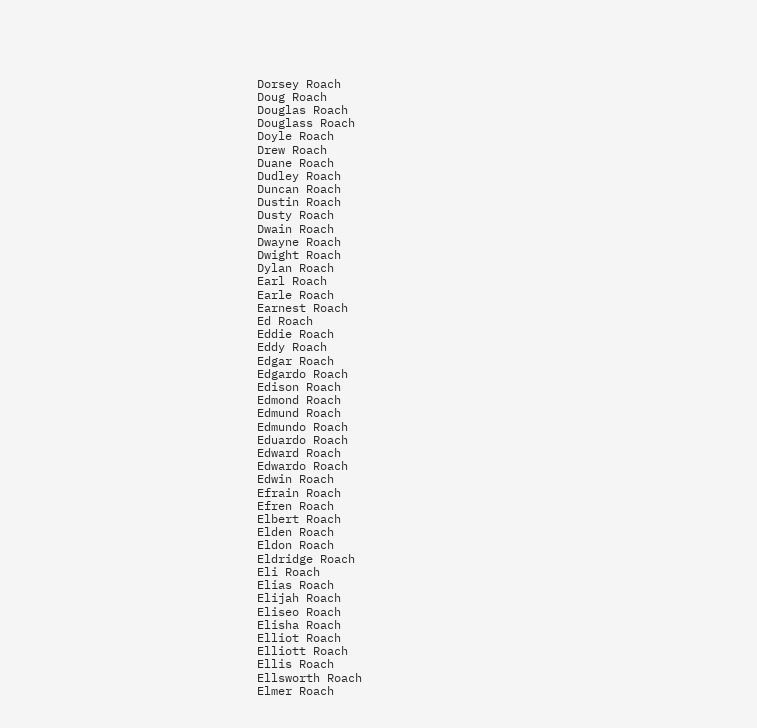Dorsey Roach
Doug Roach
Douglas Roach
Douglass Roach
Doyle Roach
Drew Roach
Duane Roach
Dudley Roach
Duncan Roach
Dustin Roach
Dusty Roach
Dwain Roach
Dwayne Roach
Dwight Roach
Dylan Roach
Earl Roach
Earle Roach
Earnest Roach
Ed Roach
Eddie Roach
Eddy Roach
Edgar Roach
Edgardo Roach
Edison Roach
Edmond Roach
Edmund Roach
Edmundo Roach
Eduardo Roach
Edward Roach
Edwardo Roach
Edwin Roach
Efrain Roach
Efren Roach
Elbert Roach
Elden Roach
Eldon Roach
Eldridge Roach
Eli Roach
Elias Roach
Elijah Roach
Eliseo Roach
Elisha Roach
Elliot Roach
Elliott Roach
Ellis Roach
Ellsworth Roach
Elmer Roach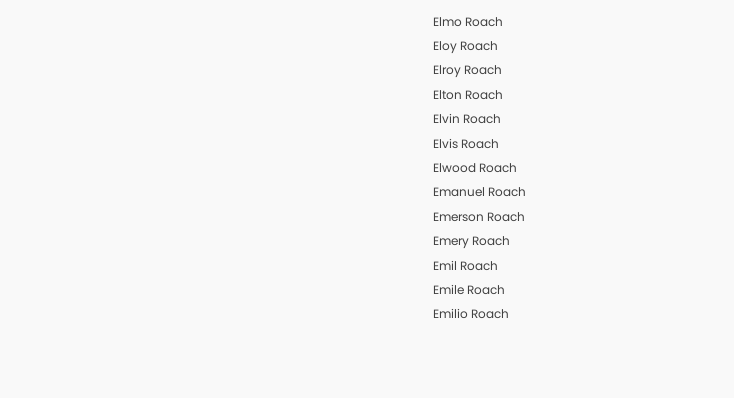Elmo Roach
Eloy Roach
Elroy Roach
Elton Roach
Elvin Roach
Elvis Roach
Elwood Roach
Emanuel Roach
Emerson Roach
Emery Roach
Emil Roach
Emile Roach
Emilio Roach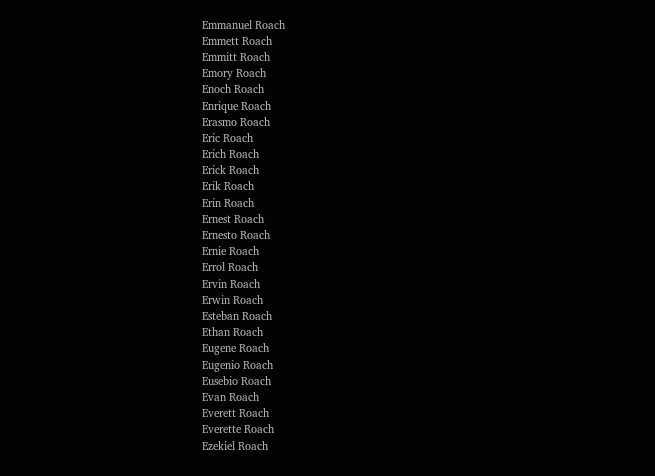Emmanuel Roach
Emmett Roach
Emmitt Roach
Emory Roach
Enoch Roach
Enrique Roach
Erasmo Roach
Eric Roach
Erich Roach
Erick Roach
Erik Roach
Erin Roach
Ernest Roach
Ernesto Roach
Ernie Roach
Errol Roach
Ervin Roach
Erwin Roach
Esteban Roach
Ethan Roach
Eugene Roach
Eugenio Roach
Eusebio Roach
Evan Roach
Everett Roach
Everette Roach
Ezekiel Roach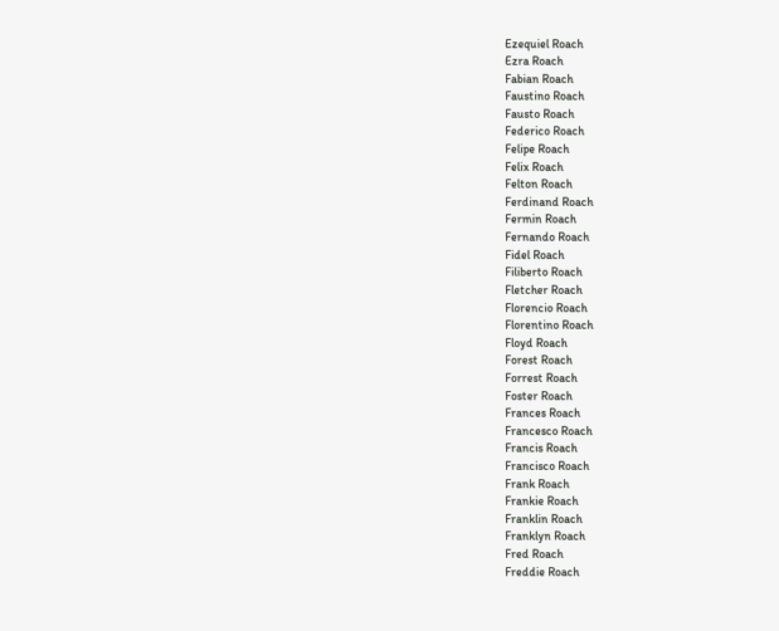Ezequiel Roach
Ezra Roach
Fabian Roach
Faustino Roach
Fausto Roach
Federico Roach
Felipe Roach
Felix Roach
Felton Roach
Ferdinand Roach
Fermin Roach
Fernando Roach
Fidel Roach
Filiberto Roach
Fletcher Roach
Florencio Roach
Florentino Roach
Floyd Roach
Forest Roach
Forrest Roach
Foster Roach
Frances Roach
Francesco Roach
Francis Roach
Francisco Roach
Frank Roach
Frankie Roach
Franklin Roach
Franklyn Roach
Fred Roach
Freddie Roach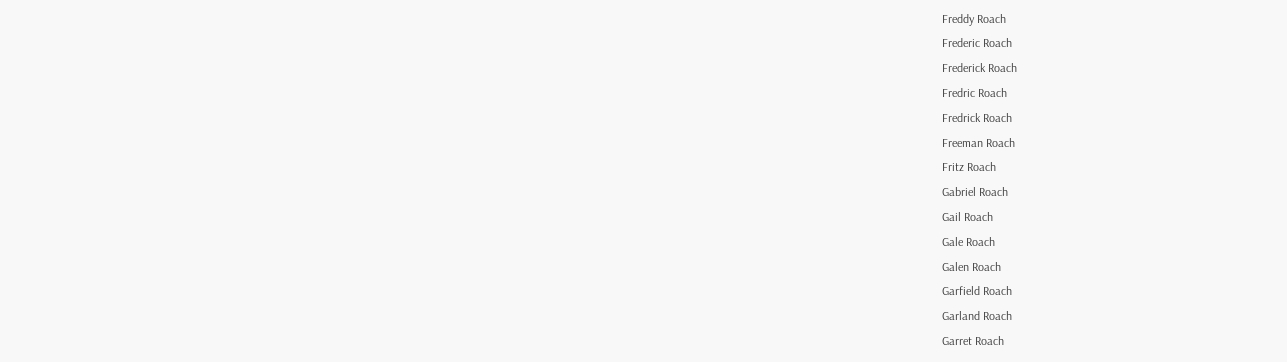Freddy Roach
Frederic Roach
Frederick Roach
Fredric Roach
Fredrick Roach
Freeman Roach
Fritz Roach
Gabriel Roach
Gail Roach
Gale Roach
Galen Roach
Garfield Roach
Garland Roach
Garret Roach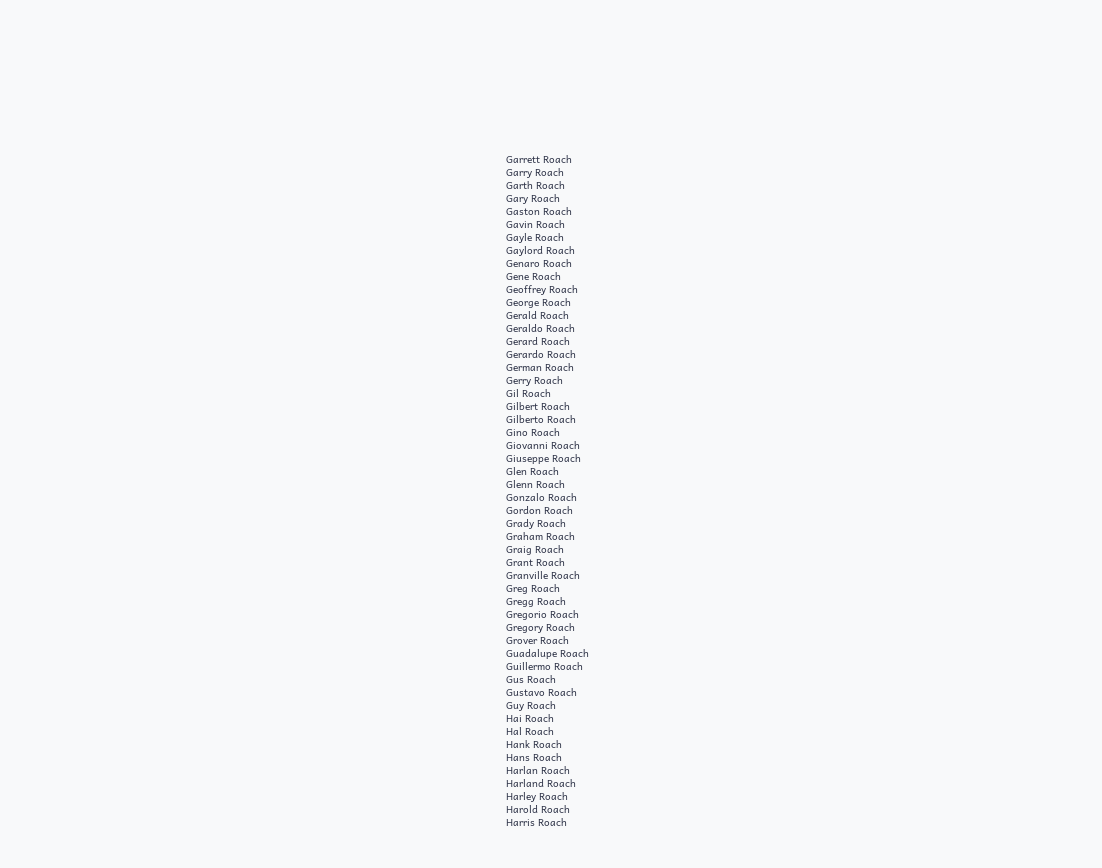Garrett Roach
Garry Roach
Garth Roach
Gary Roach
Gaston Roach
Gavin Roach
Gayle Roach
Gaylord Roach
Genaro Roach
Gene Roach
Geoffrey Roach
George Roach
Gerald Roach
Geraldo Roach
Gerard Roach
Gerardo Roach
German Roach
Gerry Roach
Gil Roach
Gilbert Roach
Gilberto Roach
Gino Roach
Giovanni Roach
Giuseppe Roach
Glen Roach
Glenn Roach
Gonzalo Roach
Gordon Roach
Grady Roach
Graham Roach
Graig Roach
Grant Roach
Granville Roach
Greg Roach
Gregg Roach
Gregorio Roach
Gregory Roach
Grover Roach
Guadalupe Roach
Guillermo Roach
Gus Roach
Gustavo Roach
Guy Roach
Hai Roach
Hal Roach
Hank Roach
Hans Roach
Harlan Roach
Harland Roach
Harley Roach
Harold Roach
Harris Roach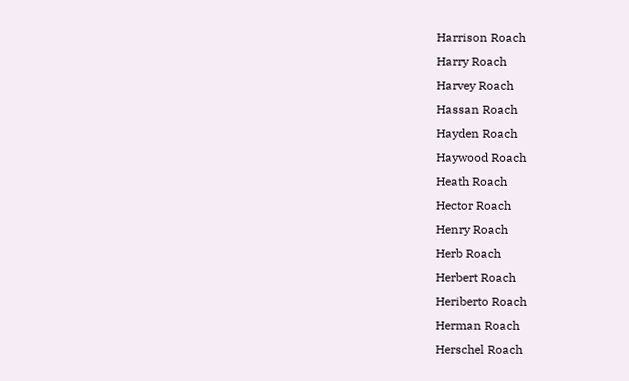Harrison Roach
Harry Roach
Harvey Roach
Hassan Roach
Hayden Roach
Haywood Roach
Heath Roach
Hector Roach
Henry Roach
Herb Roach
Herbert Roach
Heriberto Roach
Herman Roach
Herschel Roach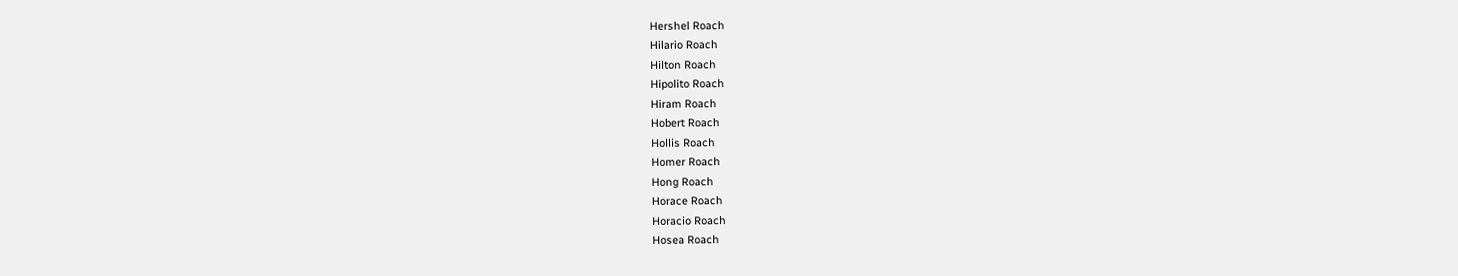Hershel Roach
Hilario Roach
Hilton Roach
Hipolito Roach
Hiram Roach
Hobert Roach
Hollis Roach
Homer Roach
Hong Roach
Horace Roach
Horacio Roach
Hosea Roach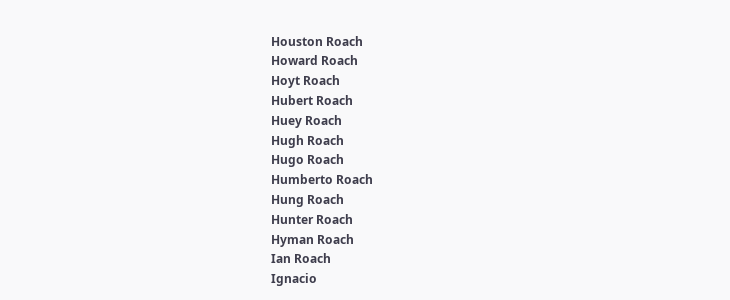Houston Roach
Howard Roach
Hoyt Roach
Hubert Roach
Huey Roach
Hugh Roach
Hugo Roach
Humberto Roach
Hung Roach
Hunter Roach
Hyman Roach
Ian Roach
Ignacio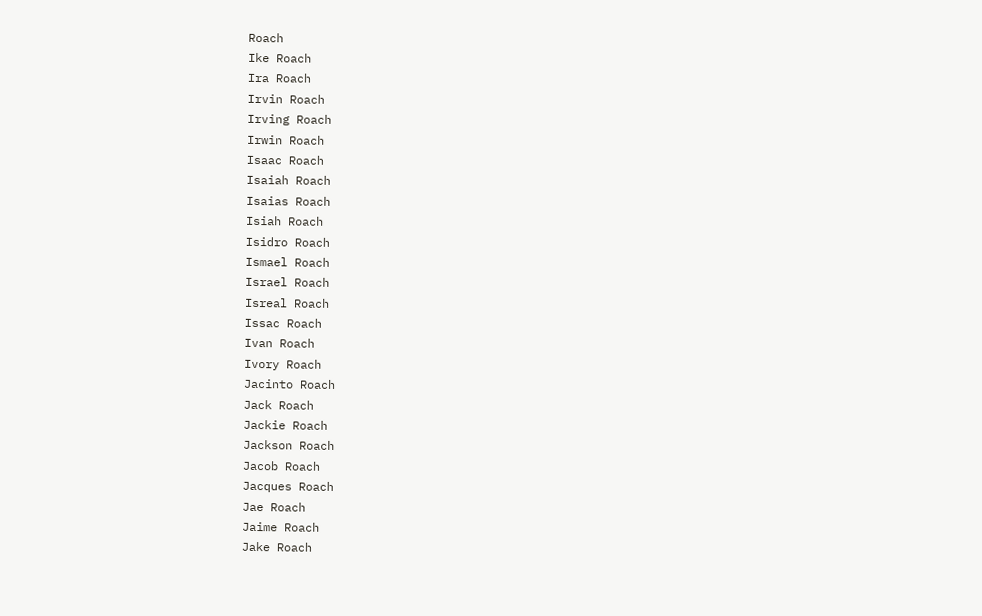Roach
Ike Roach
Ira Roach
Irvin Roach
Irving Roach
Irwin Roach
Isaac Roach
Isaiah Roach
Isaias Roach
Isiah Roach
Isidro Roach
Ismael Roach
Israel Roach
Isreal Roach
Issac Roach
Ivan Roach
Ivory Roach
Jacinto Roach
Jack Roach
Jackie Roach
Jackson Roach
Jacob Roach
Jacques Roach
Jae Roach
Jaime Roach
Jake Roach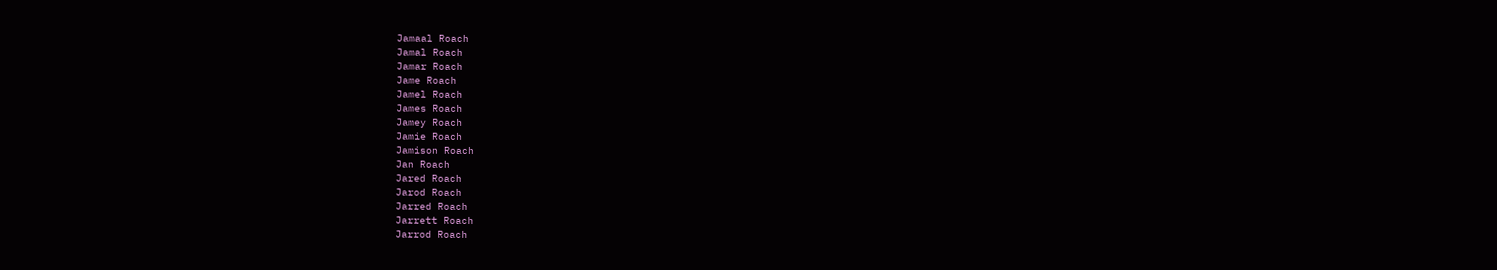Jamaal Roach
Jamal Roach
Jamar Roach
Jame Roach
Jamel Roach
James Roach
Jamey Roach
Jamie Roach
Jamison Roach
Jan Roach
Jared Roach
Jarod Roach
Jarred Roach
Jarrett Roach
Jarrod Roach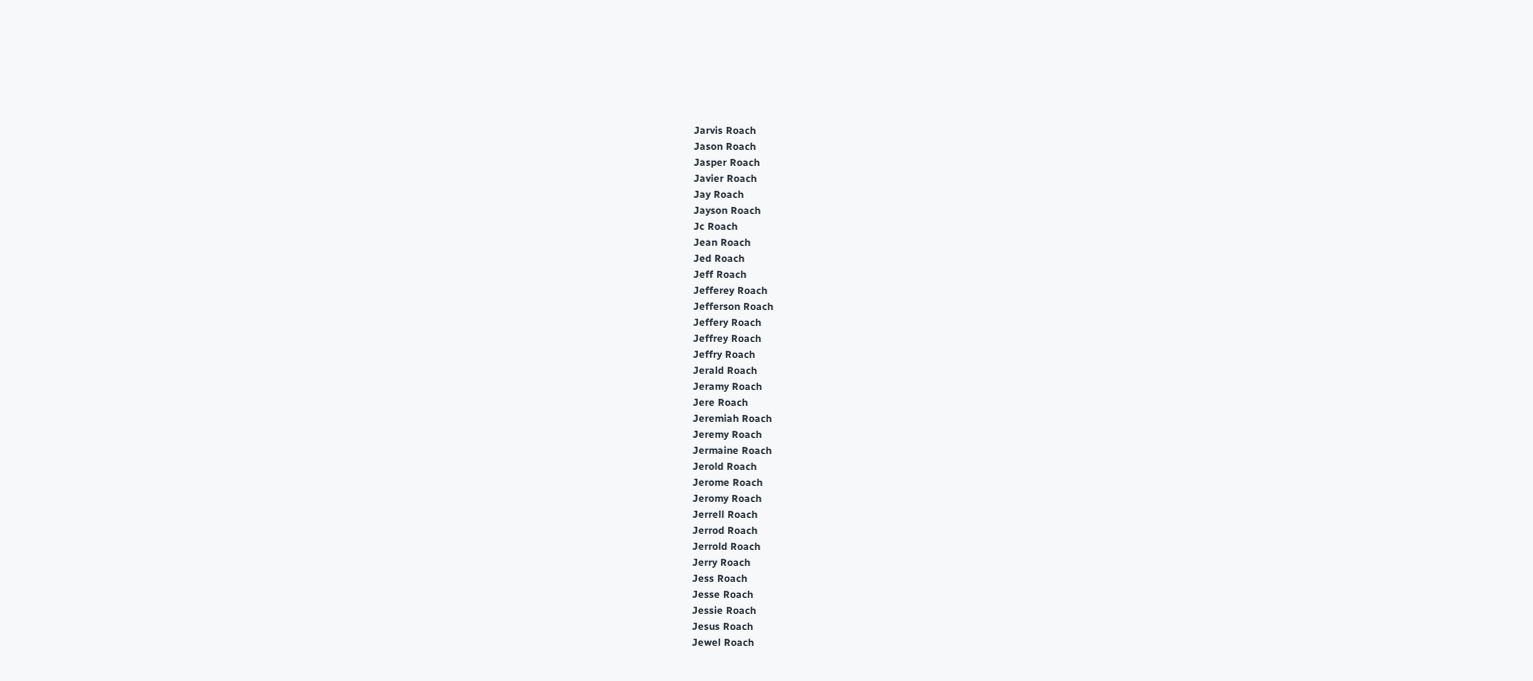Jarvis Roach
Jason Roach
Jasper Roach
Javier Roach
Jay Roach
Jayson Roach
Jc Roach
Jean Roach
Jed Roach
Jeff Roach
Jefferey Roach
Jefferson Roach
Jeffery Roach
Jeffrey Roach
Jeffry Roach
Jerald Roach
Jeramy Roach
Jere Roach
Jeremiah Roach
Jeremy Roach
Jermaine Roach
Jerold Roach
Jerome Roach
Jeromy Roach
Jerrell Roach
Jerrod Roach
Jerrold Roach
Jerry Roach
Jess Roach
Jesse Roach
Jessie Roach
Jesus Roach
Jewel Roach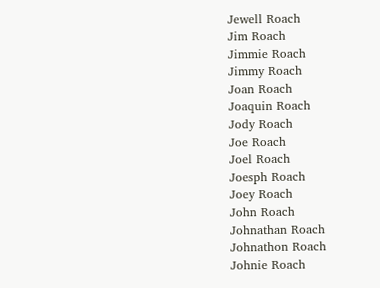Jewell Roach
Jim Roach
Jimmie Roach
Jimmy Roach
Joan Roach
Joaquin Roach
Jody Roach
Joe Roach
Joel Roach
Joesph Roach
Joey Roach
John Roach
Johnathan Roach
Johnathon Roach
Johnie Roach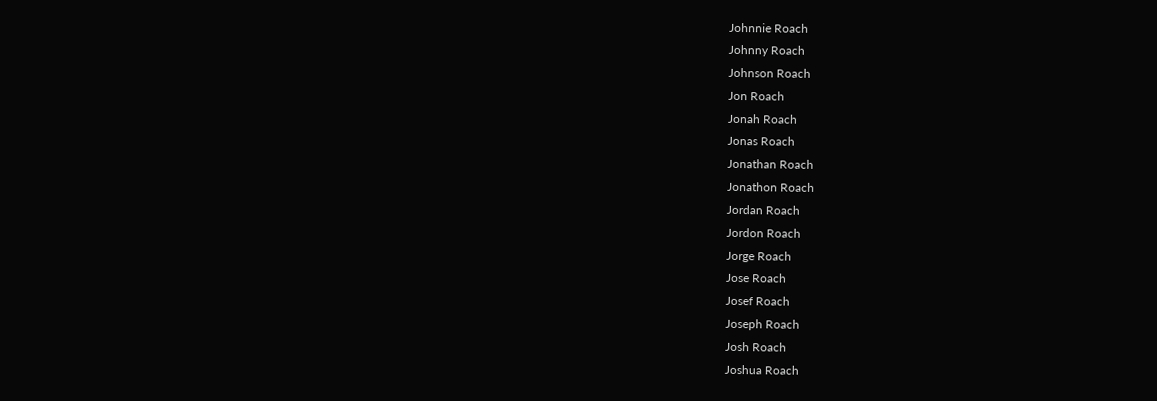Johnnie Roach
Johnny Roach
Johnson Roach
Jon Roach
Jonah Roach
Jonas Roach
Jonathan Roach
Jonathon Roach
Jordan Roach
Jordon Roach
Jorge Roach
Jose Roach
Josef Roach
Joseph Roach
Josh Roach
Joshua Roach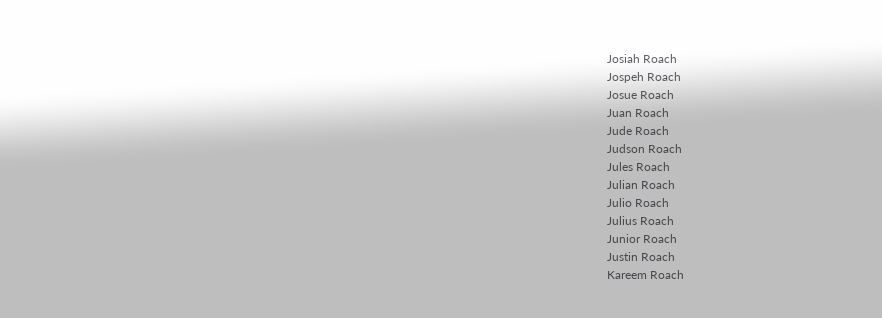Josiah Roach
Jospeh Roach
Josue Roach
Juan Roach
Jude Roach
Judson Roach
Jules Roach
Julian Roach
Julio Roach
Julius Roach
Junior Roach
Justin Roach
Kareem Roach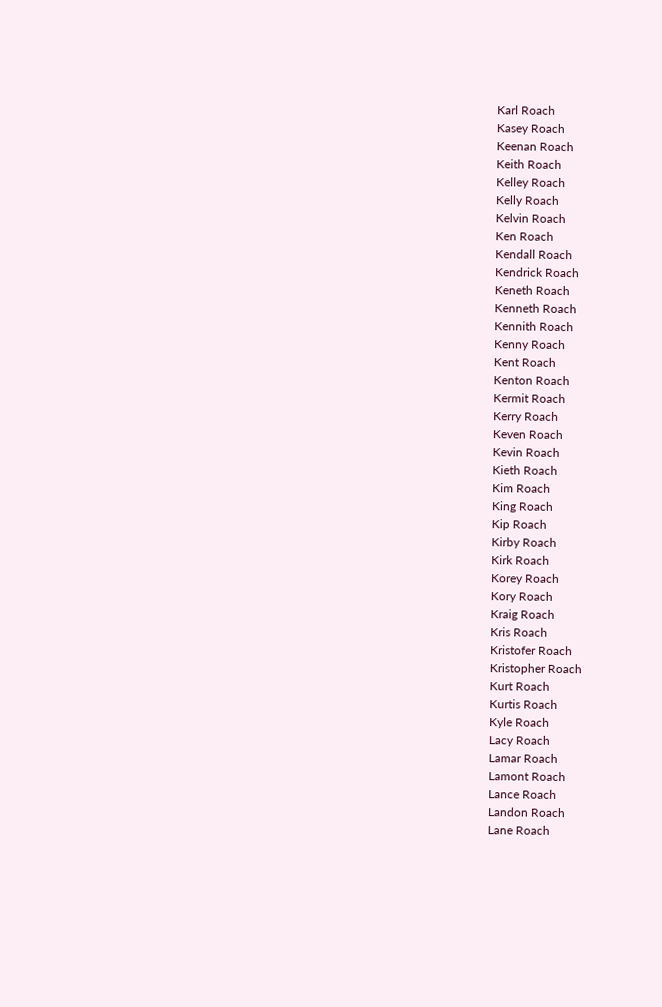Karl Roach
Kasey Roach
Keenan Roach
Keith Roach
Kelley Roach
Kelly Roach
Kelvin Roach
Ken Roach
Kendall Roach
Kendrick Roach
Keneth Roach
Kenneth Roach
Kennith Roach
Kenny Roach
Kent Roach
Kenton Roach
Kermit Roach
Kerry Roach
Keven Roach
Kevin Roach
Kieth Roach
Kim Roach
King Roach
Kip Roach
Kirby Roach
Kirk Roach
Korey Roach
Kory Roach
Kraig Roach
Kris Roach
Kristofer Roach
Kristopher Roach
Kurt Roach
Kurtis Roach
Kyle Roach
Lacy Roach
Lamar Roach
Lamont Roach
Lance Roach
Landon Roach
Lane Roach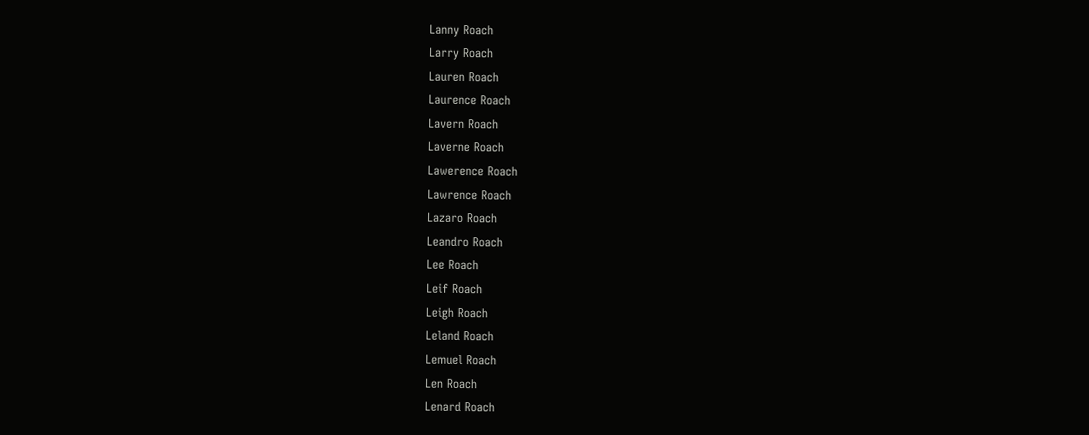Lanny Roach
Larry Roach
Lauren Roach
Laurence Roach
Lavern Roach
Laverne Roach
Lawerence Roach
Lawrence Roach
Lazaro Roach
Leandro Roach
Lee Roach
Leif Roach
Leigh Roach
Leland Roach
Lemuel Roach
Len Roach
Lenard Roach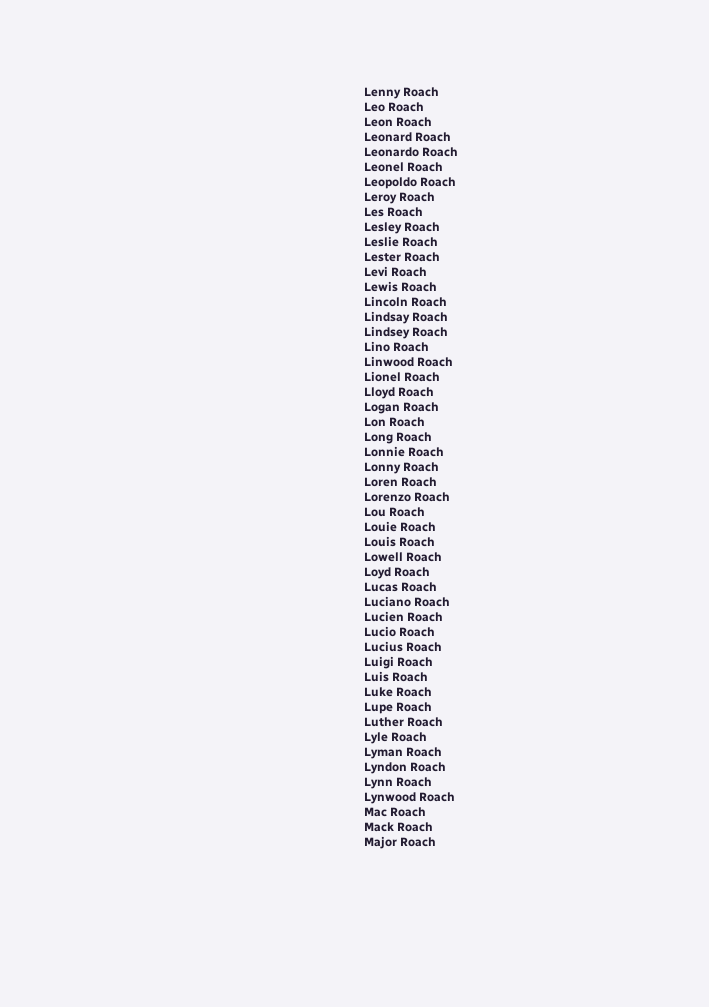Lenny Roach
Leo Roach
Leon Roach
Leonard Roach
Leonardo Roach
Leonel Roach
Leopoldo Roach
Leroy Roach
Les Roach
Lesley Roach
Leslie Roach
Lester Roach
Levi Roach
Lewis Roach
Lincoln Roach
Lindsay Roach
Lindsey Roach
Lino Roach
Linwood Roach
Lionel Roach
Lloyd Roach
Logan Roach
Lon Roach
Long Roach
Lonnie Roach
Lonny Roach
Loren Roach
Lorenzo Roach
Lou Roach
Louie Roach
Louis Roach
Lowell Roach
Loyd Roach
Lucas Roach
Luciano Roach
Lucien Roach
Lucio Roach
Lucius Roach
Luigi Roach
Luis Roach
Luke Roach
Lupe Roach
Luther Roach
Lyle Roach
Lyman Roach
Lyndon Roach
Lynn Roach
Lynwood Roach
Mac Roach
Mack Roach
Major Roach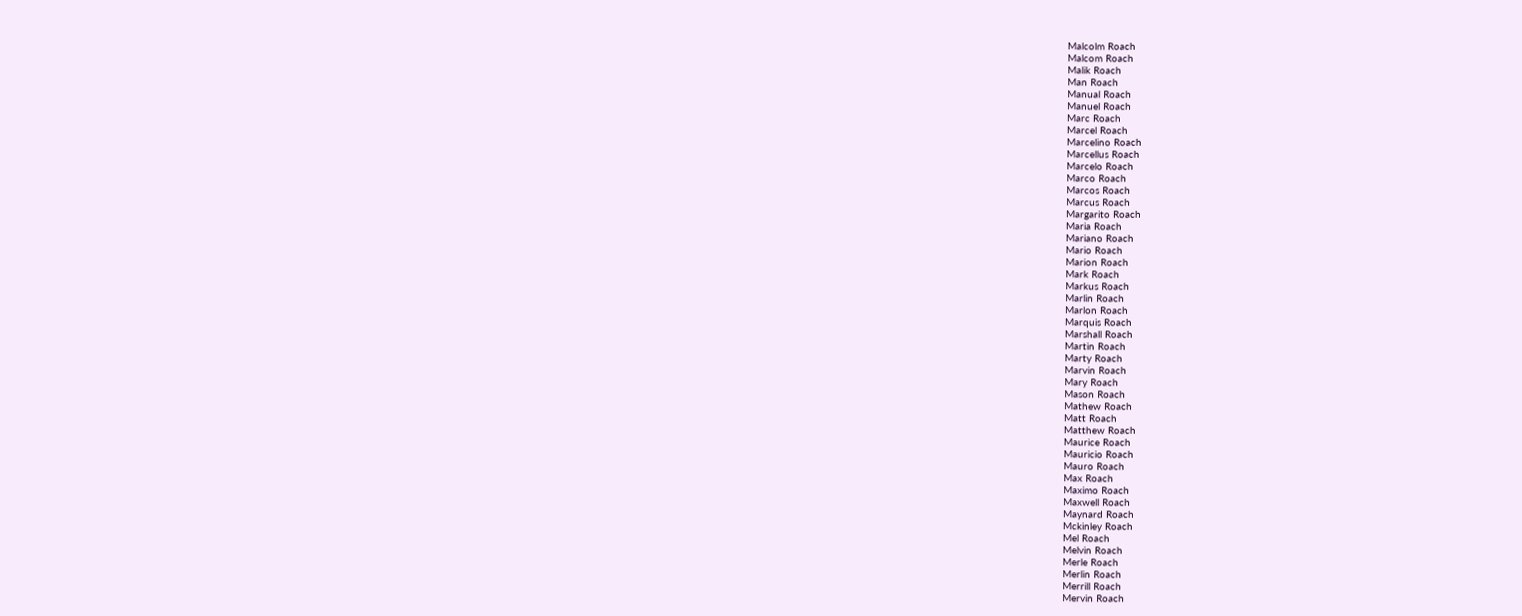Malcolm Roach
Malcom Roach
Malik Roach
Man Roach
Manual Roach
Manuel Roach
Marc Roach
Marcel Roach
Marcelino Roach
Marcellus Roach
Marcelo Roach
Marco Roach
Marcos Roach
Marcus Roach
Margarito Roach
Maria Roach
Mariano Roach
Mario Roach
Marion Roach
Mark Roach
Markus Roach
Marlin Roach
Marlon Roach
Marquis Roach
Marshall Roach
Martin Roach
Marty Roach
Marvin Roach
Mary Roach
Mason Roach
Mathew Roach
Matt Roach
Matthew Roach
Maurice Roach
Mauricio Roach
Mauro Roach
Max Roach
Maximo Roach
Maxwell Roach
Maynard Roach
Mckinley Roach
Mel Roach
Melvin Roach
Merle Roach
Merlin Roach
Merrill Roach
Mervin Roach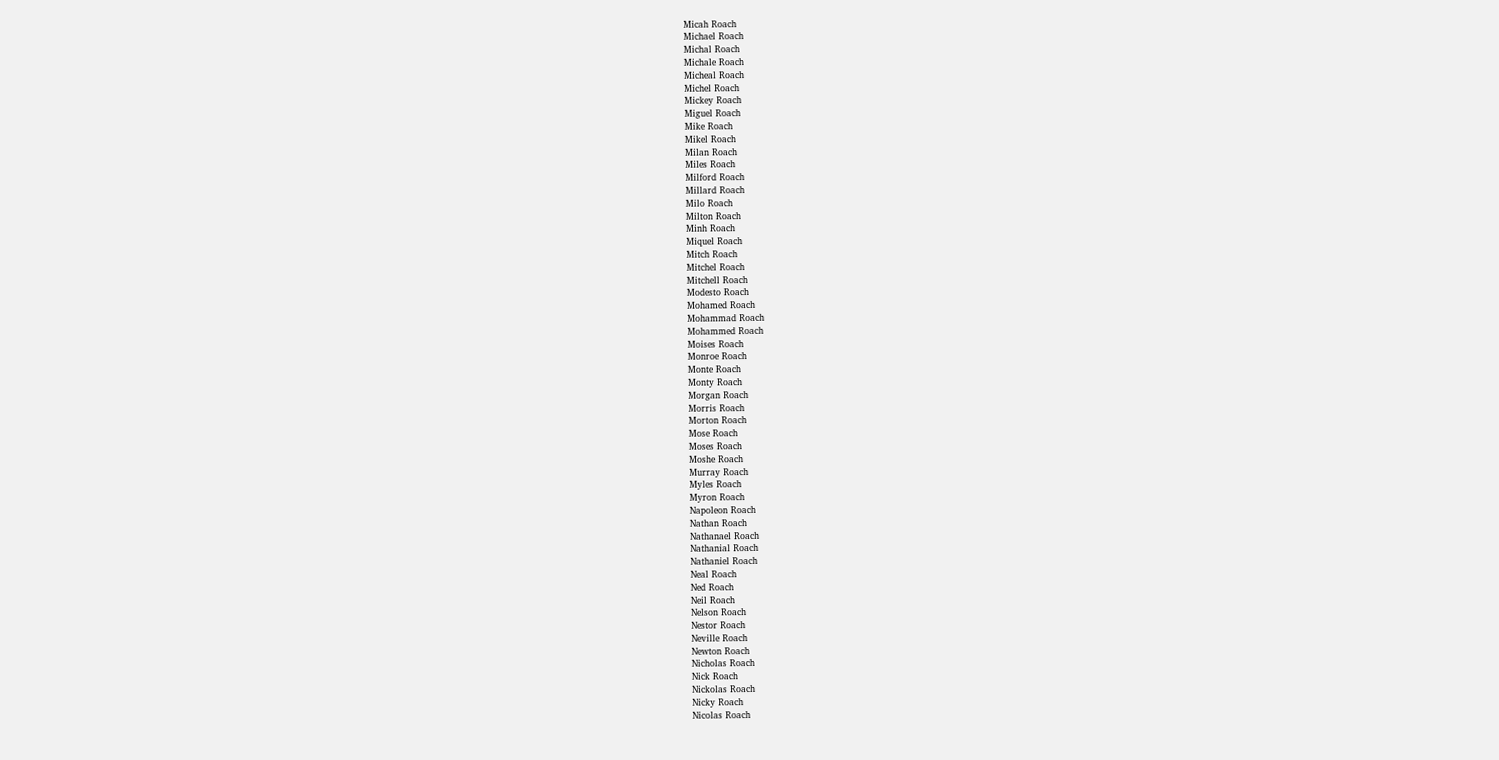Micah Roach
Michael Roach
Michal Roach
Michale Roach
Micheal Roach
Michel Roach
Mickey Roach
Miguel Roach
Mike Roach
Mikel Roach
Milan Roach
Miles Roach
Milford Roach
Millard Roach
Milo Roach
Milton Roach
Minh Roach
Miquel Roach
Mitch Roach
Mitchel Roach
Mitchell Roach
Modesto Roach
Mohamed Roach
Mohammad Roach
Mohammed Roach
Moises Roach
Monroe Roach
Monte Roach
Monty Roach
Morgan Roach
Morris Roach
Morton Roach
Mose Roach
Moses Roach
Moshe Roach
Murray Roach
Myles Roach
Myron Roach
Napoleon Roach
Nathan Roach
Nathanael Roach
Nathanial Roach
Nathaniel Roach
Neal Roach
Ned Roach
Neil Roach
Nelson Roach
Nestor Roach
Neville Roach
Newton Roach
Nicholas Roach
Nick Roach
Nickolas Roach
Nicky Roach
Nicolas Roach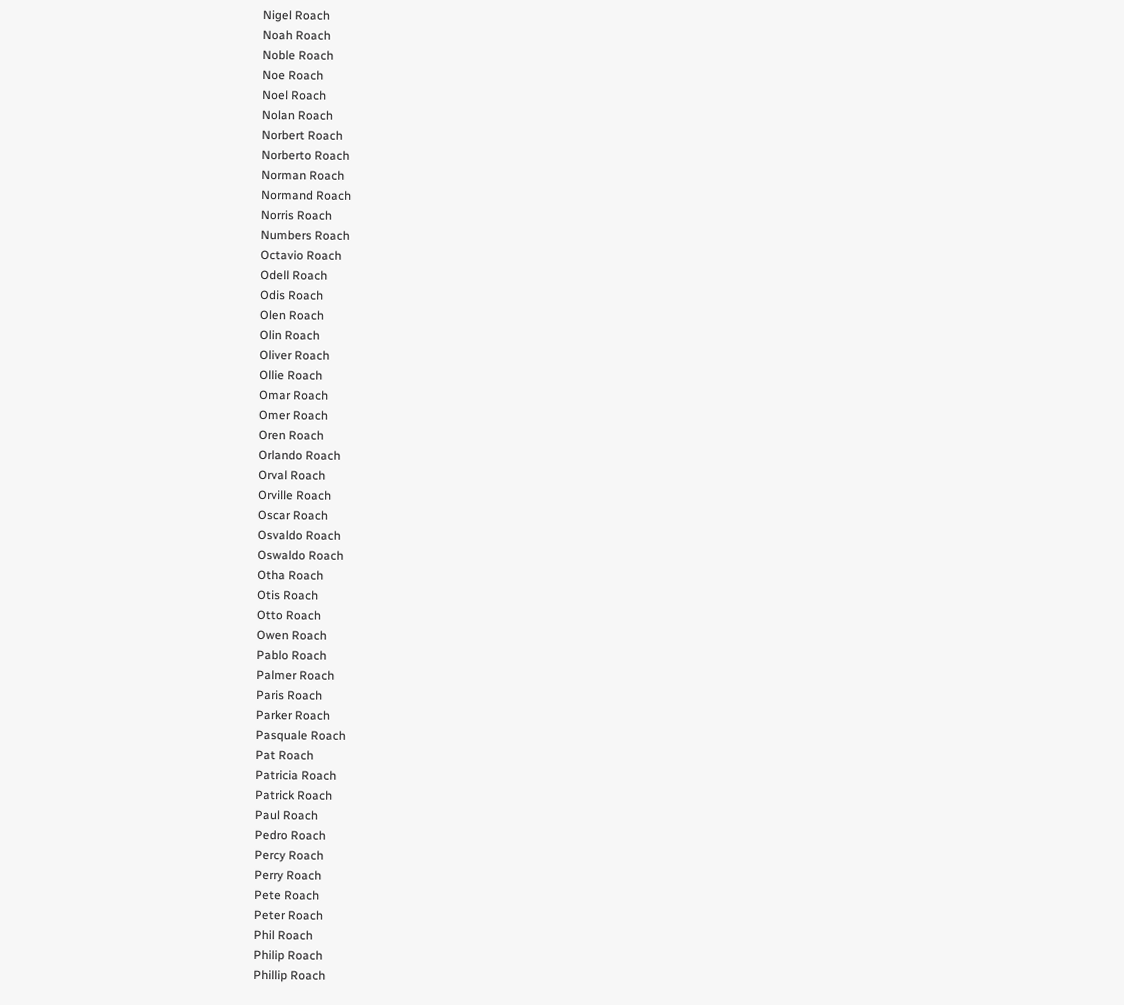Nigel Roach
Noah Roach
Noble Roach
Noe Roach
Noel Roach
Nolan Roach
Norbert Roach
Norberto Roach
Norman Roach
Normand Roach
Norris Roach
Numbers Roach
Octavio Roach
Odell Roach
Odis Roach
Olen Roach
Olin Roach
Oliver Roach
Ollie Roach
Omar Roach
Omer Roach
Oren Roach
Orlando Roach
Orval Roach
Orville Roach
Oscar Roach
Osvaldo Roach
Oswaldo Roach
Otha Roach
Otis Roach
Otto Roach
Owen Roach
Pablo Roach
Palmer Roach
Paris Roach
Parker Roach
Pasquale Roach
Pat Roach
Patricia Roach
Patrick Roach
Paul Roach
Pedro Roach
Percy Roach
Perry Roach
Pete Roach
Peter Roach
Phil Roach
Philip Roach
Phillip Roach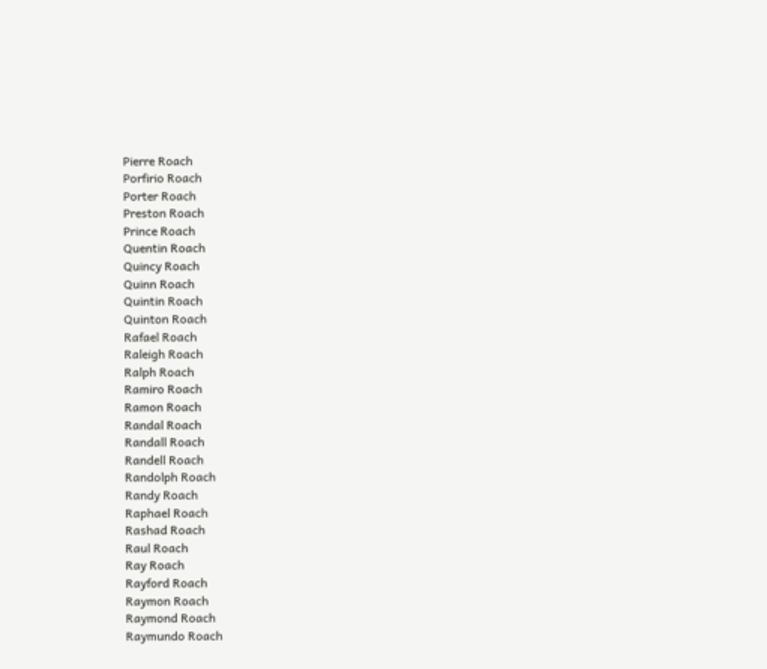Pierre Roach
Porfirio Roach
Porter Roach
Preston Roach
Prince Roach
Quentin Roach
Quincy Roach
Quinn Roach
Quintin Roach
Quinton Roach
Rafael Roach
Raleigh Roach
Ralph Roach
Ramiro Roach
Ramon Roach
Randal Roach
Randall Roach
Randell Roach
Randolph Roach
Randy Roach
Raphael Roach
Rashad Roach
Raul Roach
Ray Roach
Rayford Roach
Raymon Roach
Raymond Roach
Raymundo Roach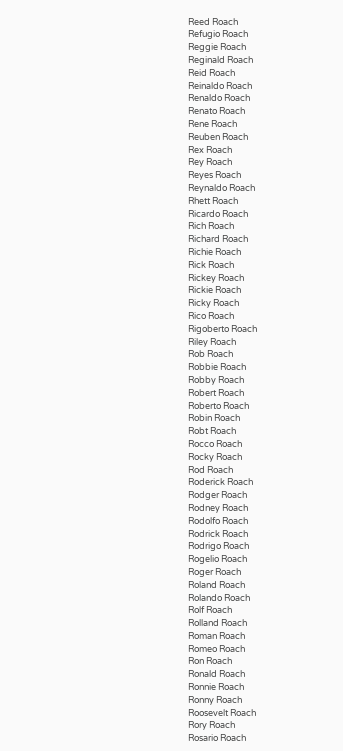Reed Roach
Refugio Roach
Reggie Roach
Reginald Roach
Reid Roach
Reinaldo Roach
Renaldo Roach
Renato Roach
Rene Roach
Reuben Roach
Rex Roach
Rey Roach
Reyes Roach
Reynaldo Roach
Rhett Roach
Ricardo Roach
Rich Roach
Richard Roach
Richie Roach
Rick Roach
Rickey Roach
Rickie Roach
Ricky Roach
Rico Roach
Rigoberto Roach
Riley Roach
Rob Roach
Robbie Roach
Robby Roach
Robert Roach
Roberto Roach
Robin Roach
Robt Roach
Rocco Roach
Rocky Roach
Rod Roach
Roderick Roach
Rodger Roach
Rodney Roach
Rodolfo Roach
Rodrick Roach
Rodrigo Roach
Rogelio Roach
Roger Roach
Roland Roach
Rolando Roach
Rolf Roach
Rolland Roach
Roman Roach
Romeo Roach
Ron Roach
Ronald Roach
Ronnie Roach
Ronny Roach
Roosevelt Roach
Rory Roach
Rosario Roach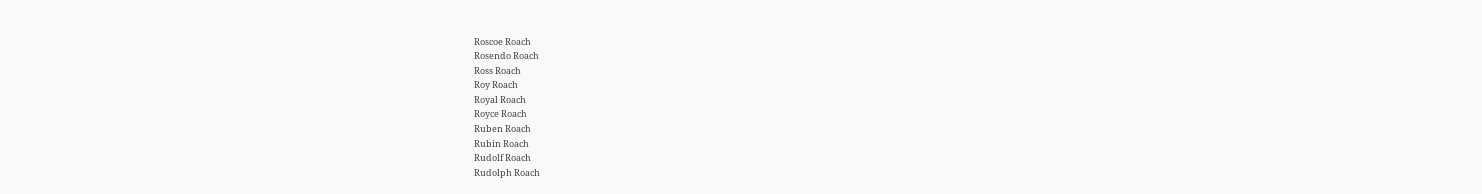Roscoe Roach
Rosendo Roach
Ross Roach
Roy Roach
Royal Roach
Royce Roach
Ruben Roach
Rubin Roach
Rudolf Roach
Rudolph Roach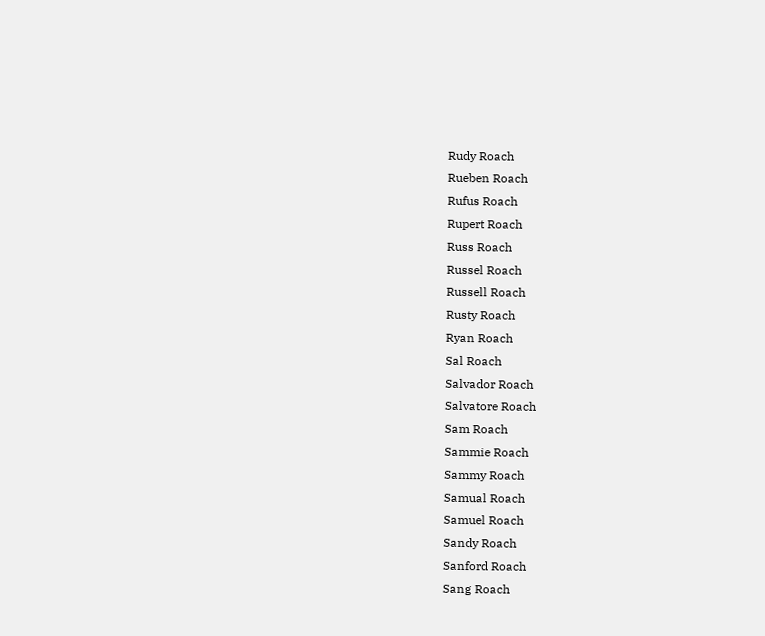Rudy Roach
Rueben Roach
Rufus Roach
Rupert Roach
Russ Roach
Russel Roach
Russell Roach
Rusty Roach
Ryan Roach
Sal Roach
Salvador Roach
Salvatore Roach
Sam Roach
Sammie Roach
Sammy Roach
Samual Roach
Samuel Roach
Sandy Roach
Sanford Roach
Sang Roach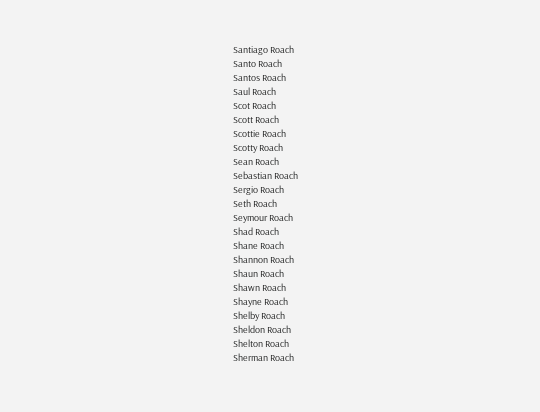Santiago Roach
Santo Roach
Santos Roach
Saul Roach
Scot Roach
Scott Roach
Scottie Roach
Scotty Roach
Sean Roach
Sebastian Roach
Sergio Roach
Seth Roach
Seymour Roach
Shad Roach
Shane Roach
Shannon Roach
Shaun Roach
Shawn Roach
Shayne Roach
Shelby Roach
Sheldon Roach
Shelton Roach
Sherman Roach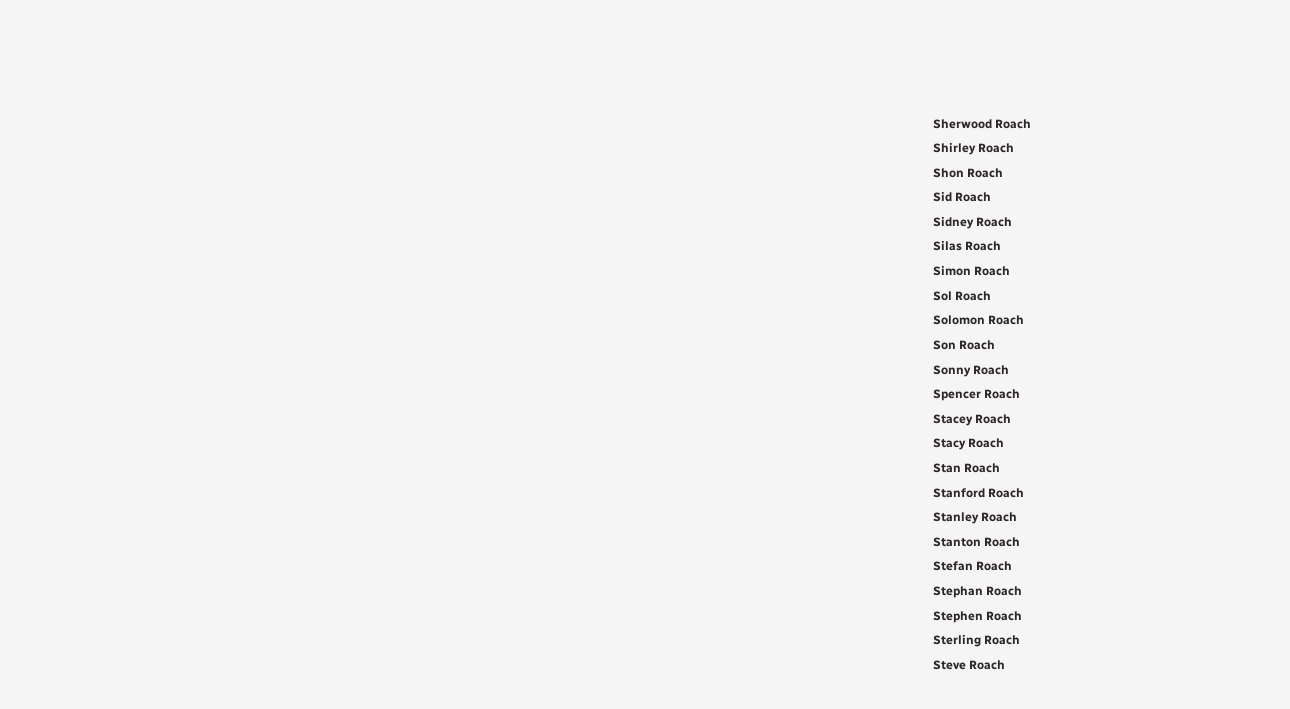Sherwood Roach
Shirley Roach
Shon Roach
Sid Roach
Sidney Roach
Silas Roach
Simon Roach
Sol Roach
Solomon Roach
Son Roach
Sonny Roach
Spencer Roach
Stacey Roach
Stacy Roach
Stan Roach
Stanford Roach
Stanley Roach
Stanton Roach
Stefan Roach
Stephan Roach
Stephen Roach
Sterling Roach
Steve Roach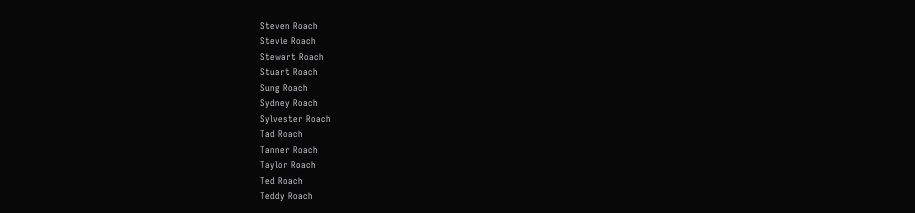Steven Roach
Stevie Roach
Stewart Roach
Stuart Roach
Sung Roach
Sydney Roach
Sylvester Roach
Tad Roach
Tanner Roach
Taylor Roach
Ted Roach
Teddy Roach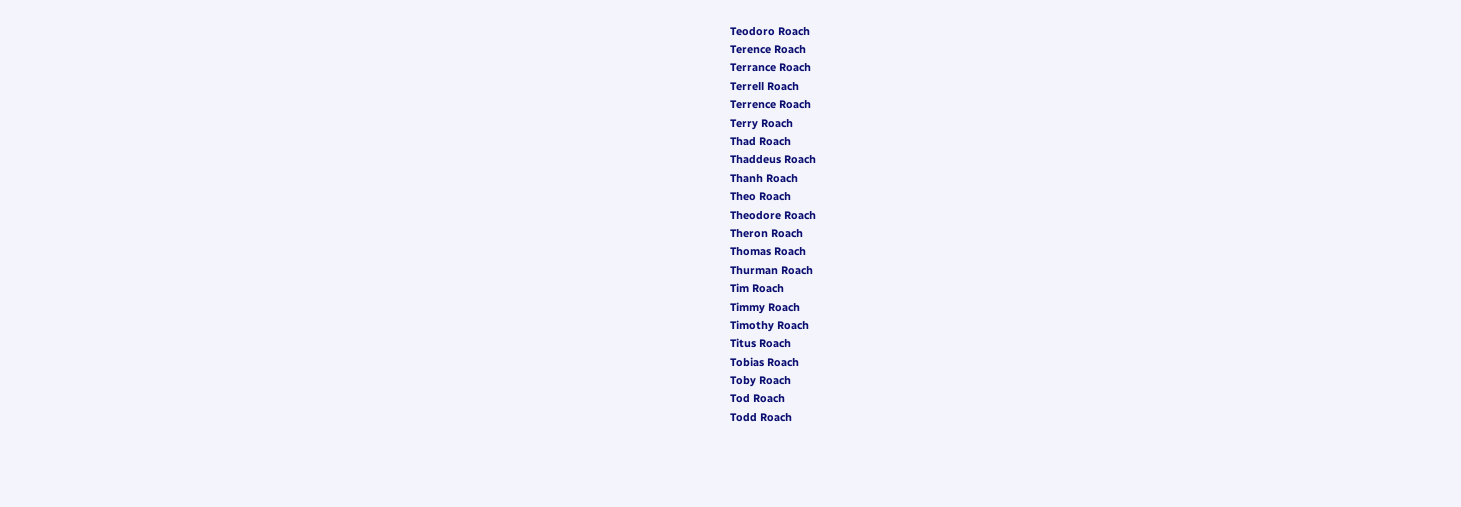Teodoro Roach
Terence Roach
Terrance Roach
Terrell Roach
Terrence Roach
Terry Roach
Thad Roach
Thaddeus Roach
Thanh Roach
Theo Roach
Theodore Roach
Theron Roach
Thomas Roach
Thurman Roach
Tim Roach
Timmy Roach
Timothy Roach
Titus Roach
Tobias Roach
Toby Roach
Tod Roach
Todd Roach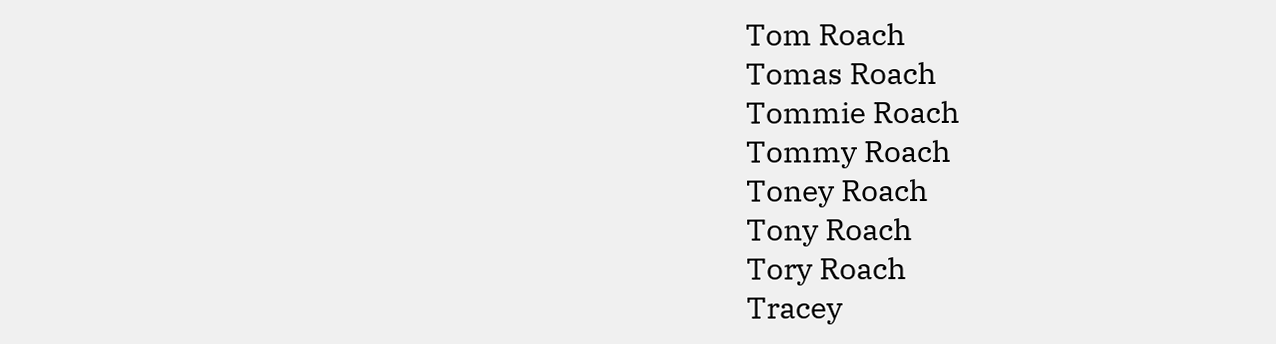Tom Roach
Tomas Roach
Tommie Roach
Tommy Roach
Toney Roach
Tony Roach
Tory Roach
Tracey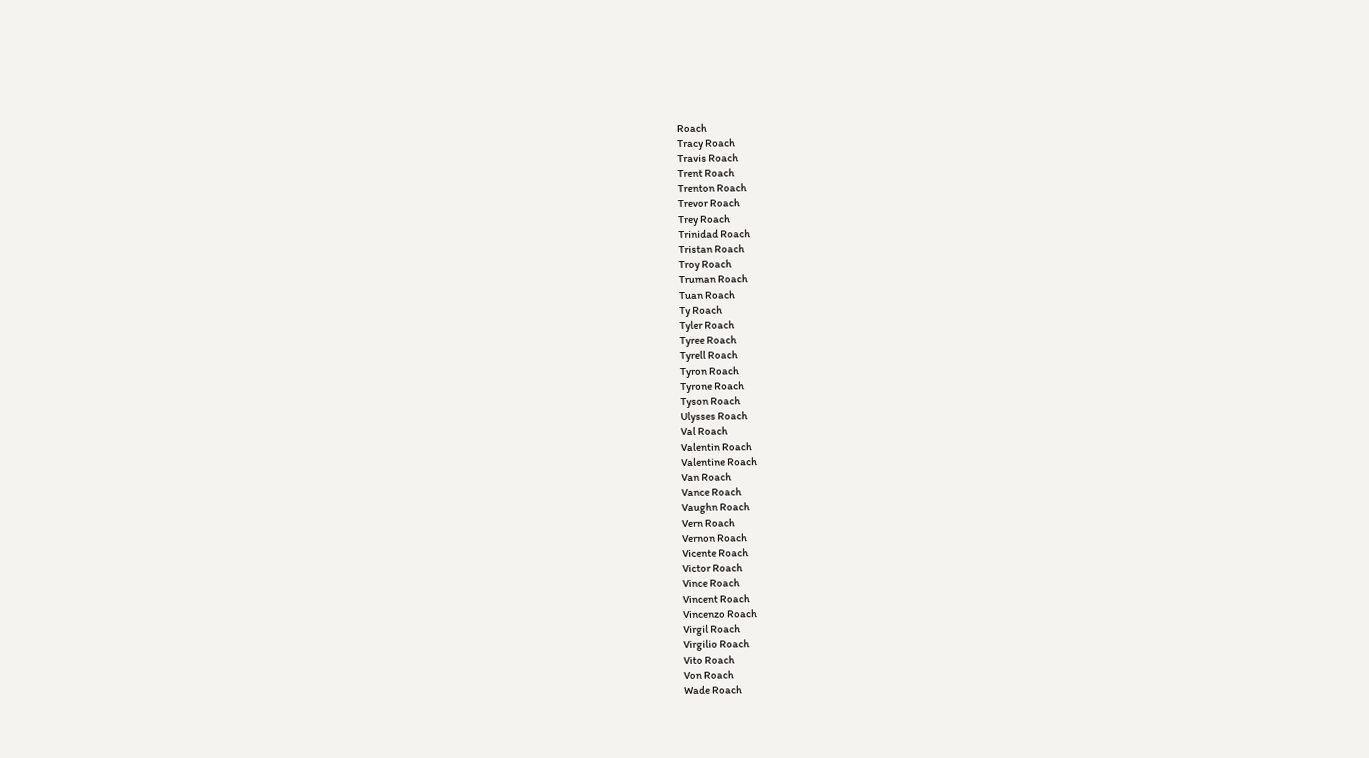Roach
Tracy Roach
Travis Roach
Trent Roach
Trenton Roach
Trevor Roach
Trey Roach
Trinidad Roach
Tristan Roach
Troy Roach
Truman Roach
Tuan Roach
Ty Roach
Tyler Roach
Tyree Roach
Tyrell Roach
Tyron Roach
Tyrone Roach
Tyson Roach
Ulysses Roach
Val Roach
Valentin Roach
Valentine Roach
Van Roach
Vance Roach
Vaughn Roach
Vern Roach
Vernon Roach
Vicente Roach
Victor Roach
Vince Roach
Vincent Roach
Vincenzo Roach
Virgil Roach
Virgilio Roach
Vito Roach
Von Roach
Wade Roach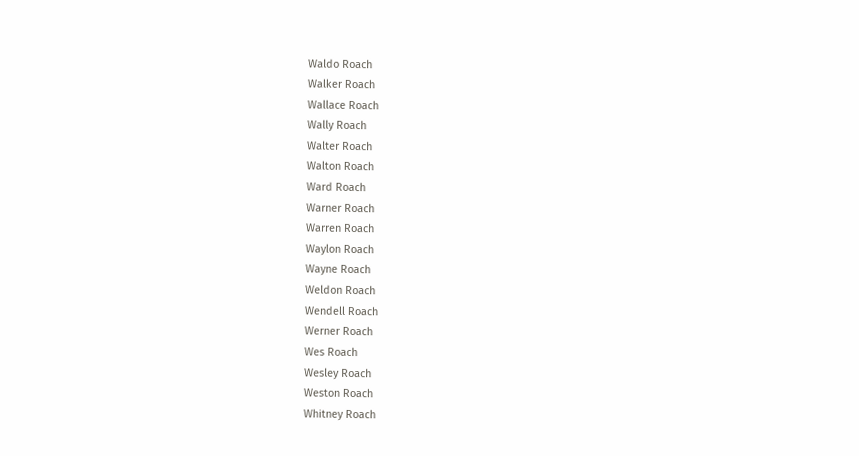Waldo Roach
Walker Roach
Wallace Roach
Wally Roach
Walter Roach
Walton Roach
Ward Roach
Warner Roach
Warren Roach
Waylon Roach
Wayne Roach
Weldon Roach
Wendell Roach
Werner Roach
Wes Roach
Wesley Roach
Weston Roach
Whitney Roach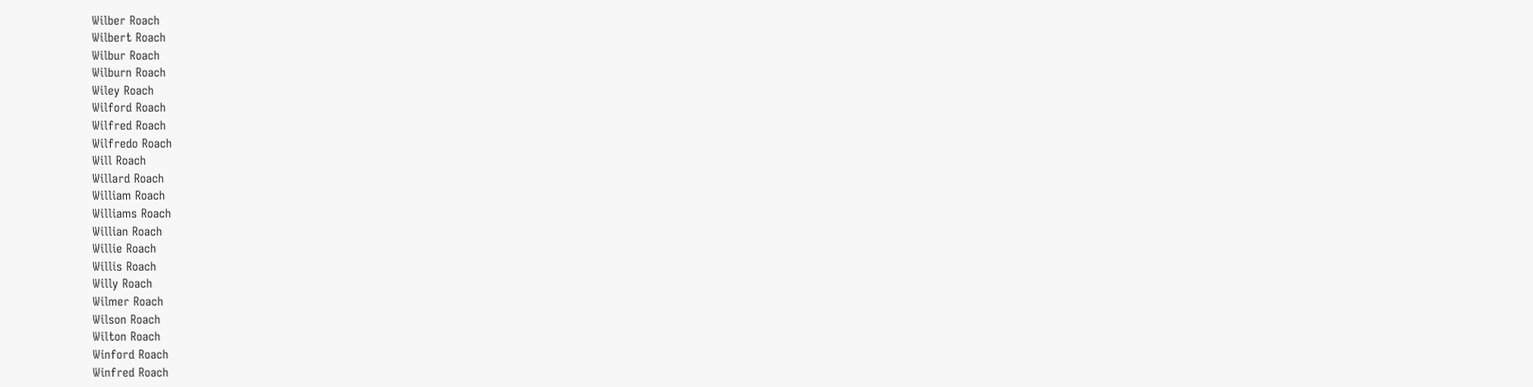Wilber Roach
Wilbert Roach
Wilbur Roach
Wilburn Roach
Wiley Roach
Wilford Roach
Wilfred Roach
Wilfredo Roach
Will Roach
Willard Roach
William Roach
Williams Roach
Willian Roach
Willie Roach
Willis Roach
Willy Roach
Wilmer Roach
Wilson Roach
Wilton Roach
Winford Roach
Winfred Roach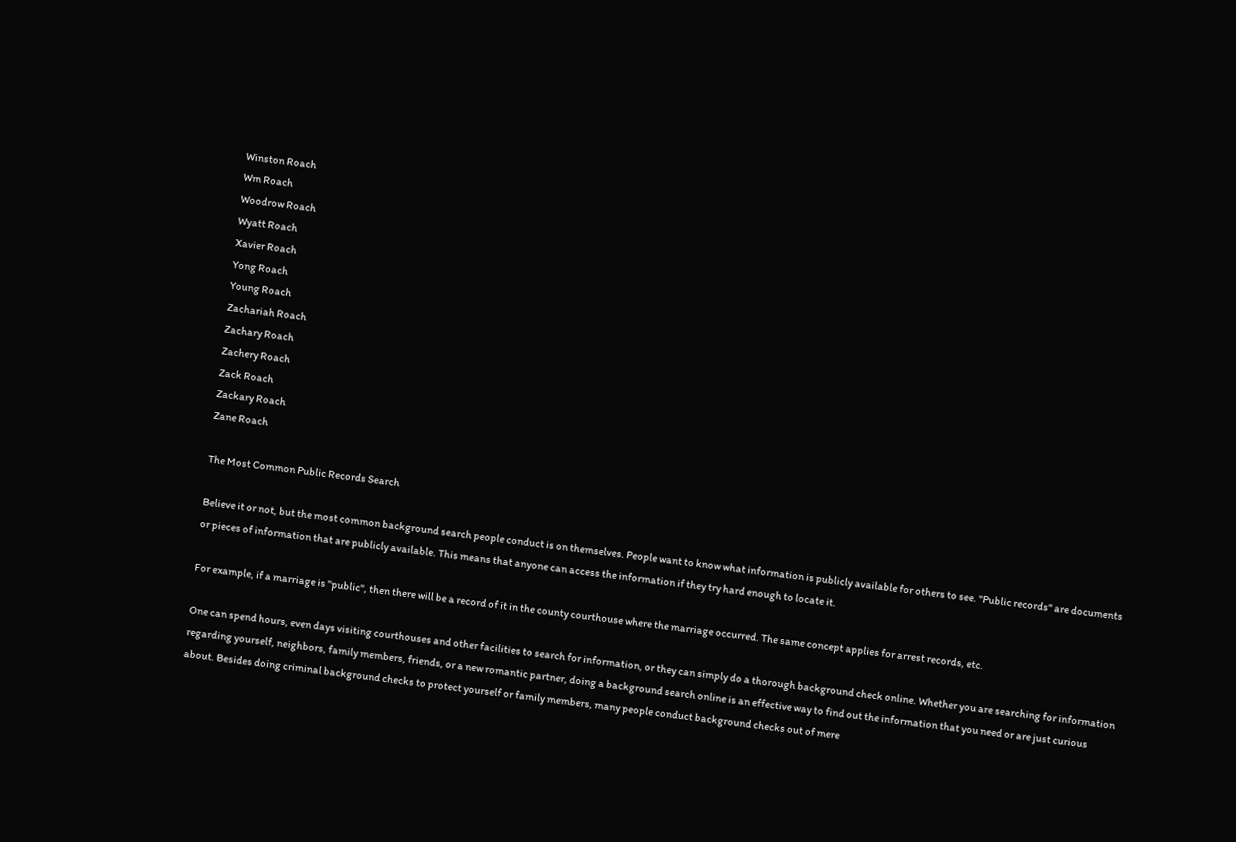Winston Roach
Wm Roach
Woodrow Roach
Wyatt Roach
Xavier Roach
Yong Roach
Young Roach
Zachariah Roach
Zachary Roach
Zachery Roach
Zack Roach
Zackary Roach
Zane Roach

The Most Common Public Records Search

Believe it or not, but the most common background search people conduct is on themselves. People want to know what information is publicly available for others to see. "Public records" are documents or pieces of information that are publicly available. This means that anyone can access the information if they try hard enough to locate it.

For example, if a marriage is "public", then there will be a record of it in the county courthouse where the marriage occurred. The same concept applies for arrest records, etc.

One can spend hours, even days visiting courthouses and other facilities to search for information, or they can simply do a thorough background check online. Whether you are searching for information regarding yourself, neighbors, family members, friends, or a new romantic partner, doing a background search online is an effective way to find out the information that you need or are just curious about. Besides doing criminal background checks to protect yourself or family members, many people conduct background checks out of mere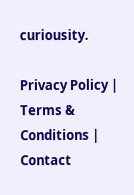curiousity.

Privacy Policy | Terms & Conditions | Contact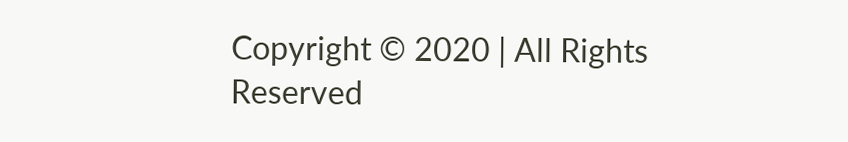Copyright © 2020 | All Rights Reserved